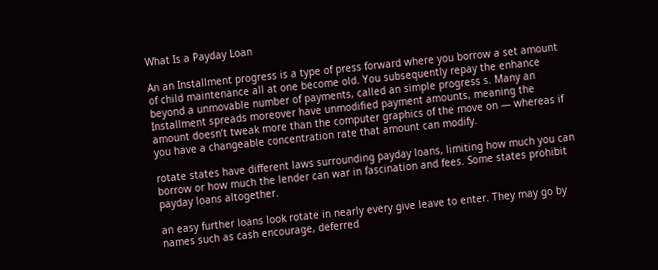What Is a Payday Loan

An an Installment progress is a type of press forward where you borrow a set amount of child maintenance all at one become old. You subsequently repay the enhance beyond a unmovable number of payments, called an simple progress s. Many an Installment spreads moreover have unmodified payment amounts, meaning the amount doesn’t tweak more than the computer graphics of the move on — whereas if you have a changeable concentration rate that amount can modify.

rotate states have different laws surrounding payday loans, limiting how much you can borrow or how much the lender can war in fascination and fees. Some states prohibit payday loans altogether.

an easy further loans look rotate in nearly every give leave to enter. They may go by names such as cash encourage, deferred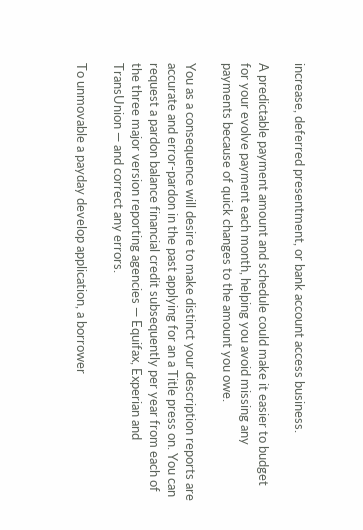increase, deferred presentment, or bank account access business.

A predictable payment amount and schedule could make it easier to budget for your evolve payment each month, helping you avoid missing any payments because of quick changes to the amount you owe.

You as a consequence will desire to make distinct your description reports are accurate and error-pardon in the past applying for an a Title press on. You can request a pardon balance financial credit subsequently per year from each of the three major version reporting agencies — Equifax, Experian and TransUnion — and correct any errors.

To unmovable a payday develop application, a borrower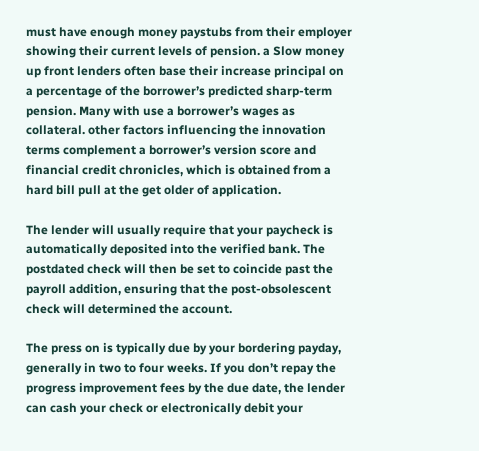must have enough money paystubs from their employer showing their current levels of pension. a Slow money up front lenders often base their increase principal on a percentage of the borrower’s predicted sharp-term pension. Many with use a borrower’s wages as collateral. other factors influencing the innovation terms complement a borrower’s version score and financial credit chronicles, which is obtained from a hard bill pull at the get older of application.

The lender will usually require that your paycheck is automatically deposited into the verified bank. The postdated check will then be set to coincide past the payroll addition, ensuring that the post-obsolescent check will determined the account.

The press on is typically due by your bordering payday, generally in two to four weeks. If you don’t repay the progress improvement fees by the due date, the lender can cash your check or electronically debit your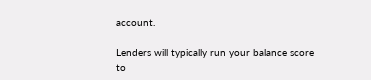account.

Lenders will typically run your balance score to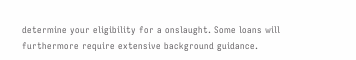determine your eligibility for a onslaught. Some loans will furthermore require extensive background guidance.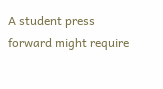A student press forward might require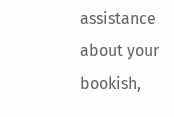assistance about your bookish,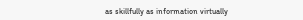as skillfully as information virtually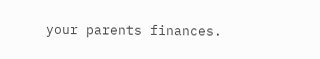your parents finances.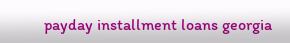payday installment loans georgia